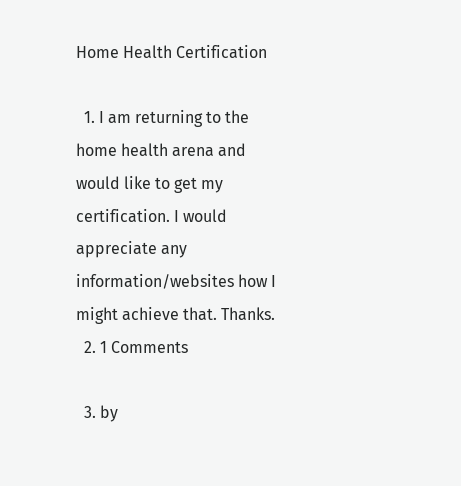Home Health Certification

  1. I am returning to the home health arena and would like to get my certification. I would appreciate any information/websites how I might achieve that. Thanks.
  2. 1 Comments

  3. by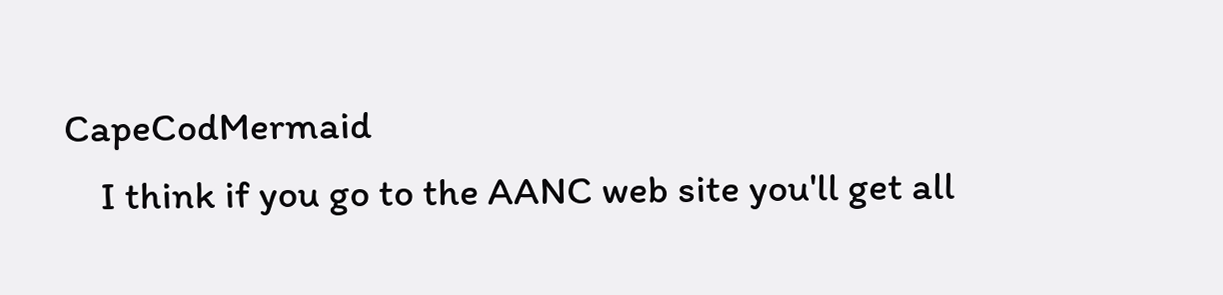CapeCodMermaid
    I think if you go to the AANC web site you'll get all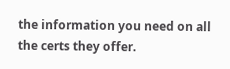the information you need on all the certs they offer.